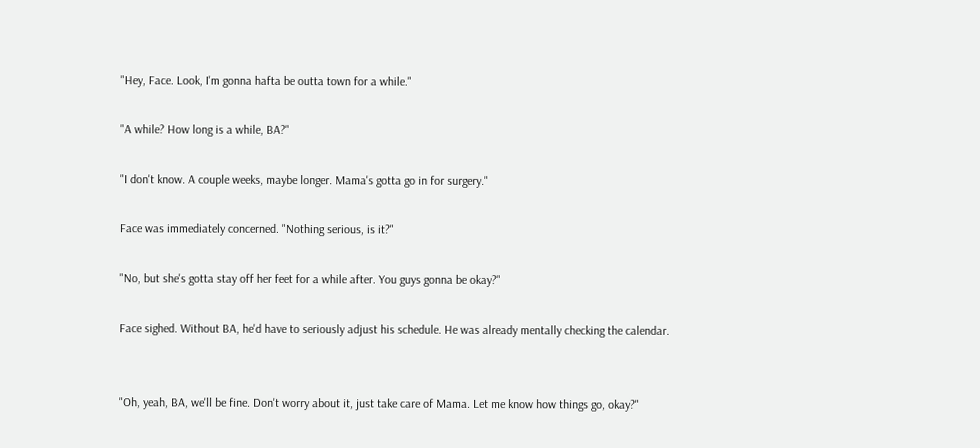"Hey, Face. Look, I'm gonna hafta be outta town for a while."

"A while? How long is a while, BA?"

"I don't know. A couple weeks, maybe longer. Mama's gotta go in for surgery."

Face was immediately concerned. "Nothing serious, is it?"

"No, but she's gotta stay off her feet for a while after. You guys gonna be okay?"

Face sighed. Without BA, he'd have to seriously adjust his schedule. He was already mentally checking the calendar.


"Oh, yeah, BA, we'll be fine. Don't worry about it, just take care of Mama. Let me know how things go, okay?"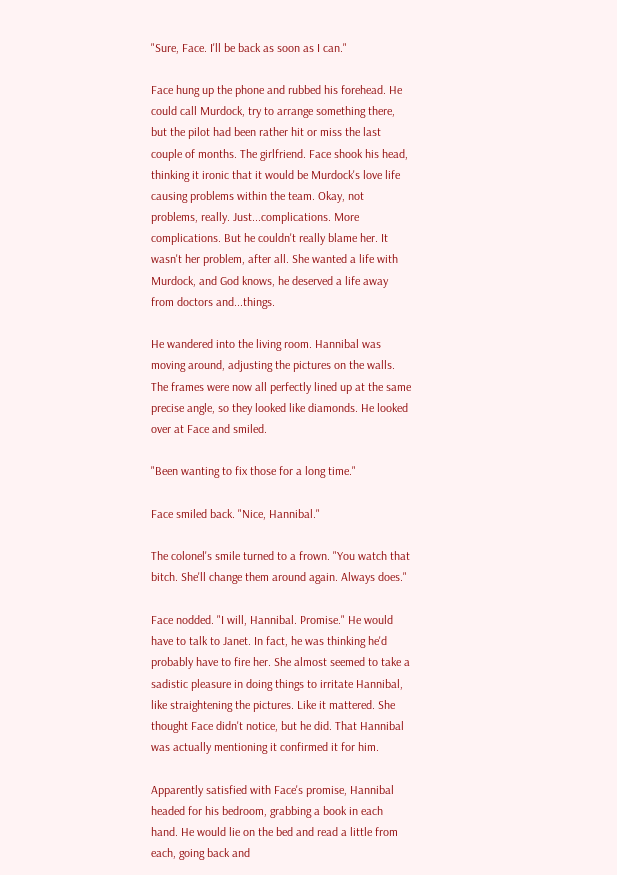"Sure, Face. I'll be back as soon as I can."

Face hung up the phone and rubbed his forehead. He could call Murdock, try to arrange something there, but the pilot had been rather hit or miss the last couple of months. The girlfriend. Face shook his head, thinking it ironic that it would be Murdock's love life causing problems within the team. Okay, not problems, really. Just...complications. More complications. But he couldn't really blame her. It wasn't her problem, after all. She wanted a life with Murdock, and God knows, he deserved a life away from doctors and...things.

He wandered into the living room. Hannibal was moving around, adjusting the pictures on the walls. The frames were now all perfectly lined up at the same precise angle, so they looked like diamonds. He looked over at Face and smiled.

"Been wanting to fix those for a long time."

Face smiled back. "Nice, Hannibal."

The colonel's smile turned to a frown. "You watch that bitch. She'll change them around again. Always does."

Face nodded. "I will, Hannibal. Promise." He would have to talk to Janet. In fact, he was thinking he'd probably have to fire her. She almost seemed to take a sadistic pleasure in doing things to irritate Hannibal, like straightening the pictures. Like it mattered. She thought Face didn't notice, but he did. That Hannibal was actually mentioning it confirmed it for him.

Apparently satisfied with Face's promise, Hannibal headed for his bedroom, grabbing a book in each hand. He would lie on the bed and read a little from each, going back and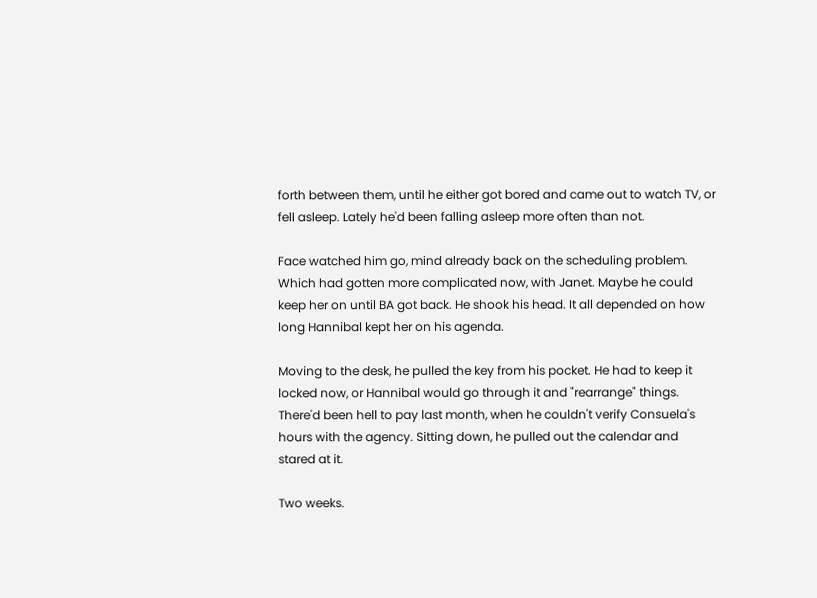forth between them, until he either got bored and came out to watch TV, or fell asleep. Lately he'd been falling asleep more often than not.

Face watched him go, mind already back on the scheduling problem. Which had gotten more complicated now, with Janet. Maybe he could keep her on until BA got back. He shook his head. It all depended on how long Hannibal kept her on his agenda.

Moving to the desk, he pulled the key from his pocket. He had to keep it locked now, or Hannibal would go through it and "rearrange" things. There'd been hell to pay last month, when he couldn't verify Consuela's hours with the agency. Sitting down, he pulled out the calendar and stared at it.

Two weeks.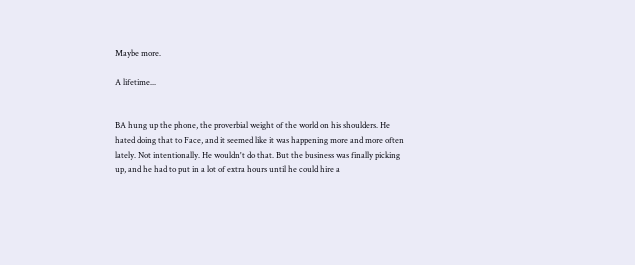Maybe more.

A lifetime...


BA hung up the phone, the proverbial weight of the world on his shoulders. He hated doing that to Face, and it seemed like it was happening more and more often lately. Not intentionally. He wouldn't do that. But the business was finally picking up, and he had to put in a lot of extra hours until he could hire a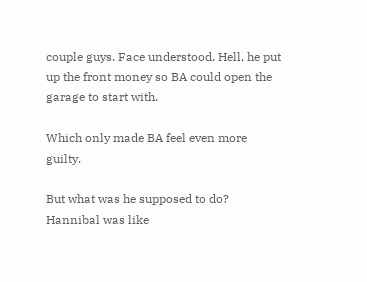couple guys. Face understood. Hell, he put up the front money so BA could open the garage to start with.

Which only made BA feel even more guilty.

But what was he supposed to do? Hannibal was like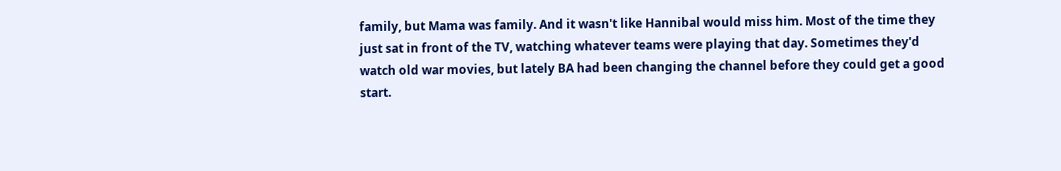family, but Mama was family. And it wasn't like Hannibal would miss him. Most of the time they just sat in front of the TV, watching whatever teams were playing that day. Sometimes they'd watch old war movies, but lately BA had been changing the channel before they could get a good start.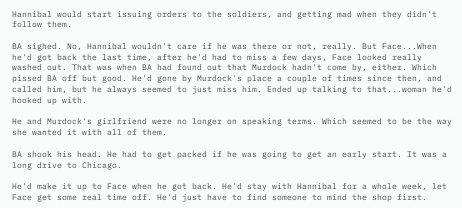Hannibal would start issuing orders to the soldiers, and getting mad when they didn't follow them.

BA sighed. No, Hannibal wouldn't care if he was there or not, really. But Face...When he'd got back the last time, after he'd had to miss a few days, Face looked really washed out. That was when BA had found out that Murdock hadn't come by, either. Which pissed BA off but good. He'd gone by Murdock's place a couple of times since then, and called him, but he always seemed to just miss him. Ended up talking to that...woman he'd hooked up with.

He and Murdock's girlfriend were no longer on speaking terms. Which seemed to be the way she wanted it with all of them.

BA shook his head. He had to get packed if he was going to get an early start. It was a long drive to Chicago.

He'd make it up to Face when he got back. He'd stay with Hannibal for a whole week, let Face get some real time off. He'd just have to find someone to mind the shop first.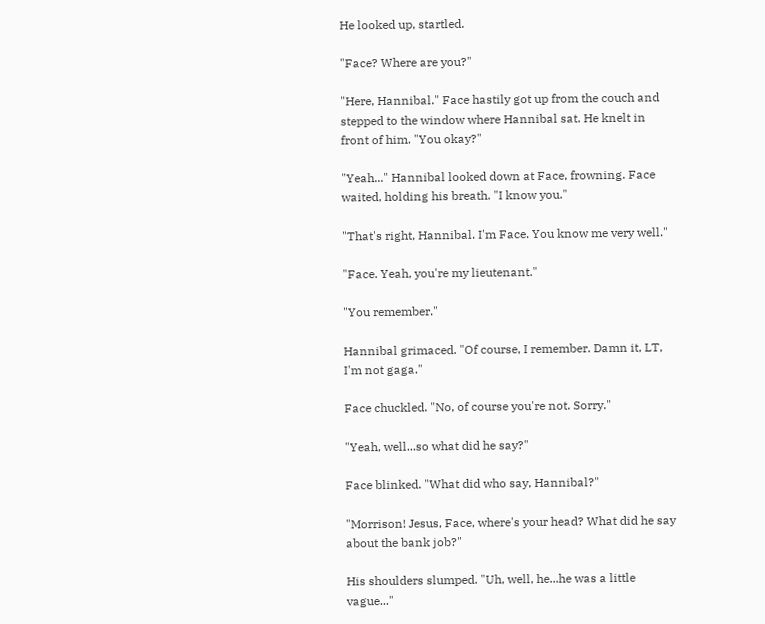He looked up, startled.

"Face? Where are you?"

"Here, Hannibal." Face hastily got up from the couch and stepped to the window where Hannibal sat. He knelt in front of him. "You okay?"

"Yeah..." Hannibal looked down at Face, frowning. Face waited, holding his breath. "I know you."

"That's right, Hannibal. I'm Face. You know me very well."

"Face. Yeah, you're my lieutenant."

"You remember."

Hannibal grimaced. "Of course, I remember. Damn it, LT, I'm not gaga."

Face chuckled. "No, of course you're not. Sorry."

"Yeah, well...so what did he say?"

Face blinked. "What did who say, Hannibal?"

"Morrison! Jesus, Face, where's your head? What did he say about the bank job?"

His shoulders slumped. "Uh, well, he...he was a little vague..."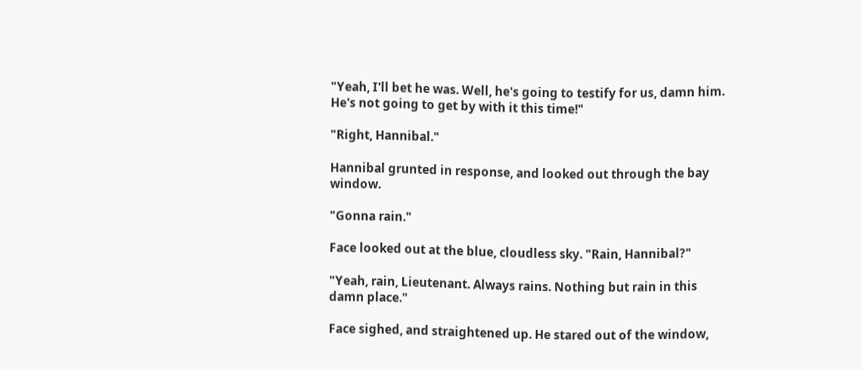"Yeah, I'll bet he was. Well, he's going to testify for us, damn him. He's not going to get by with it this time!"

"Right, Hannibal."

Hannibal grunted in response, and looked out through the bay window.

"Gonna rain."

Face looked out at the blue, cloudless sky. "Rain, Hannibal?"

"Yeah, rain, Lieutenant. Always rains. Nothing but rain in this damn place."

Face sighed, and straightened up. He stared out of the window,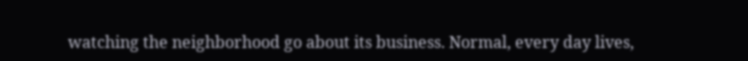watching the neighborhood go about its business. Normal, every day lives,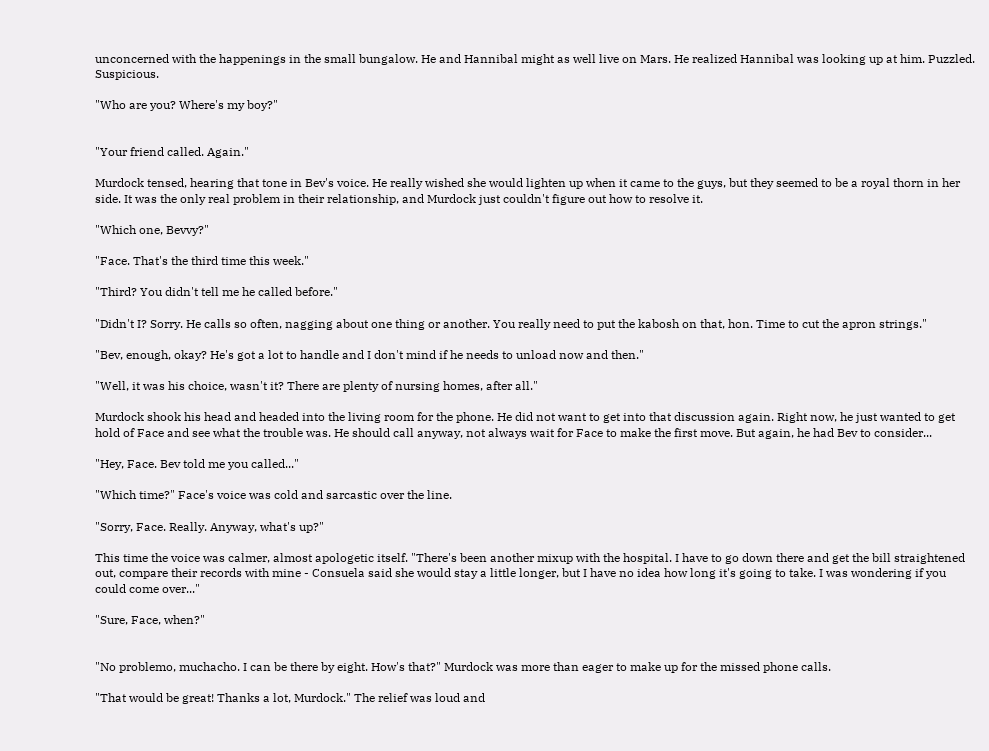unconcerned with the happenings in the small bungalow. He and Hannibal might as well live on Mars. He realized Hannibal was looking up at him. Puzzled. Suspicious.

"Who are you? Where's my boy?"


"Your friend called. Again."

Murdock tensed, hearing that tone in Bev's voice. He really wished she would lighten up when it came to the guys, but they seemed to be a royal thorn in her side. It was the only real problem in their relationship, and Murdock just couldn't figure out how to resolve it.

"Which one, Bevvy?"

"Face. That's the third time this week."

"Third? You didn't tell me he called before."

"Didn't I? Sorry. He calls so often, nagging about one thing or another. You really need to put the kabosh on that, hon. Time to cut the apron strings."

"Bev, enough, okay? He's got a lot to handle and I don't mind if he needs to unload now and then."

"Well, it was his choice, wasn't it? There are plenty of nursing homes, after all."

Murdock shook his head and headed into the living room for the phone. He did not want to get into that discussion again. Right now, he just wanted to get hold of Face and see what the trouble was. He should call anyway, not always wait for Face to make the first move. But again, he had Bev to consider...

"Hey, Face. Bev told me you called..."

"Which time?" Face's voice was cold and sarcastic over the line.

"Sorry, Face. Really. Anyway, what's up?"

This time the voice was calmer, almost apologetic itself. "There's been another mixup with the hospital. I have to go down there and get the bill straightened out, compare their records with mine - Consuela said she would stay a little longer, but I have no idea how long it's going to take. I was wondering if you could come over..."

"Sure, Face, when?"


"No problemo, muchacho. I can be there by eight. How's that?" Murdock was more than eager to make up for the missed phone calls.

"That would be great! Thanks a lot, Murdock." The relief was loud and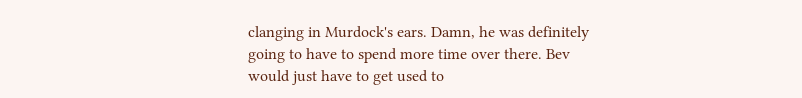clanging in Murdock's ears. Damn, he was definitely going to have to spend more time over there. Bev would just have to get used to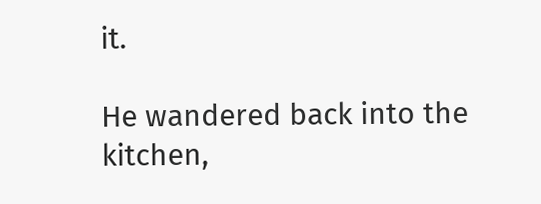it.

He wandered back into the kitchen,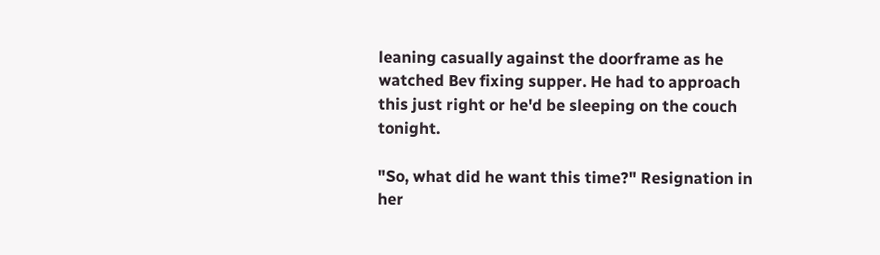leaning casually against the doorframe as he watched Bev fixing supper. He had to approach this just right or he'd be sleeping on the couch tonight.

"So, what did he want this time?" Resignation in her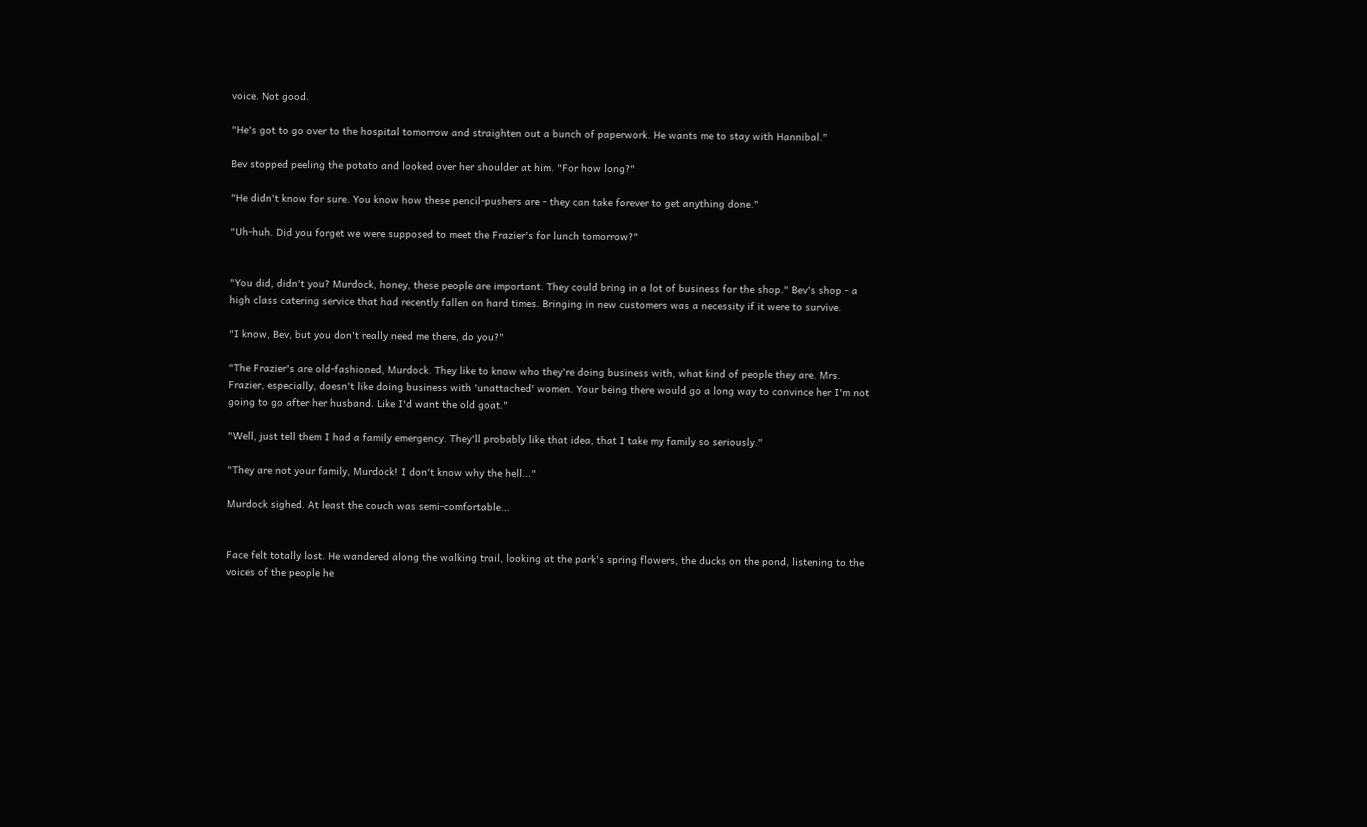voice. Not good.

"He's got to go over to the hospital tomorrow and straighten out a bunch of paperwork. He wants me to stay with Hannibal."

Bev stopped peeling the potato and looked over her shoulder at him. "For how long?"

"He didn't know for sure. You know how these pencil-pushers are - they can take forever to get anything done."

"Uh-huh. Did you forget we were supposed to meet the Frazier's for lunch tomorrow?"


"You did, didn't you? Murdock, honey, these people are important. They could bring in a lot of business for the shop." Bev's shop - a high class catering service that had recently fallen on hard times. Bringing in new customers was a necessity if it were to survive.

"I know, Bev, but you don't really need me there, do you?"

"The Frazier's are old-fashioned, Murdock. They like to know who they're doing business with, what kind of people they are. Mrs. Frazier, especially, doesn't like doing business with 'unattached' women. Your being there would go a long way to convince her I'm not going to go after her husband. Like I'd want the old goat."

"Well, just tell them I had a family emergency. They'll probably like that idea, that I take my family so seriously."

"They are not your family, Murdock! I don't know why the hell..."

Murdock sighed. At least the couch was semi-comfortable...


Face felt totally lost. He wandered along the walking trail, looking at the park's spring flowers, the ducks on the pond, listening to the voices of the people he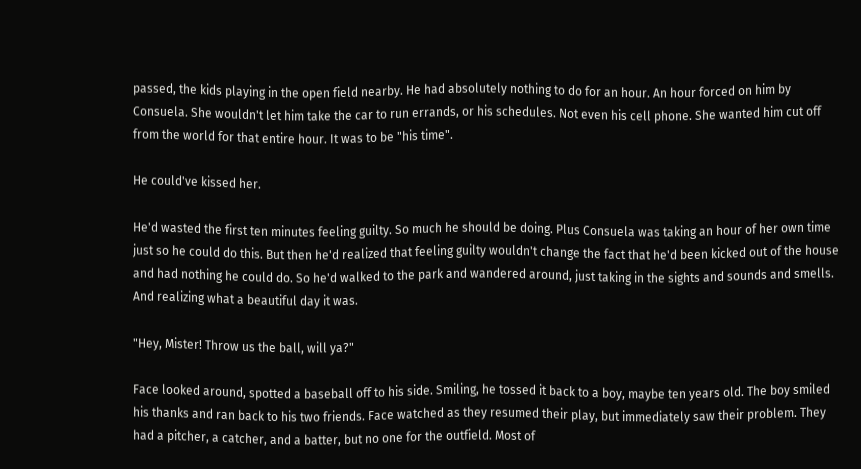passed, the kids playing in the open field nearby. He had absolutely nothing to do for an hour. An hour forced on him by Consuela. She wouldn't let him take the car to run errands, or his schedules. Not even his cell phone. She wanted him cut off from the world for that entire hour. It was to be "his time".

He could've kissed her.

He'd wasted the first ten minutes feeling guilty. So much he should be doing. Plus Consuela was taking an hour of her own time just so he could do this. But then he'd realized that feeling guilty wouldn't change the fact that he'd been kicked out of the house and had nothing he could do. So he'd walked to the park and wandered around, just taking in the sights and sounds and smells. And realizing what a beautiful day it was.

"Hey, Mister! Throw us the ball, will ya?"

Face looked around, spotted a baseball off to his side. Smiling, he tossed it back to a boy, maybe ten years old. The boy smiled his thanks and ran back to his two friends. Face watched as they resumed their play, but immediately saw their problem. They had a pitcher, a catcher, and a batter, but no one for the outfield. Most of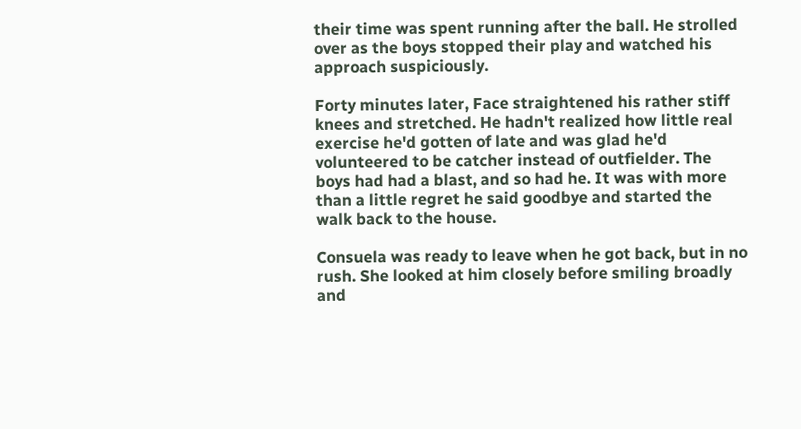their time was spent running after the ball. He strolled over as the boys stopped their play and watched his approach suspiciously.

Forty minutes later, Face straightened his rather stiff knees and stretched. He hadn't realized how little real exercise he'd gotten of late and was glad he'd volunteered to be catcher instead of outfielder. The boys had had a blast, and so had he. It was with more than a little regret he said goodbye and started the walk back to the house.

Consuela was ready to leave when he got back, but in no rush. She looked at him closely before smiling broadly and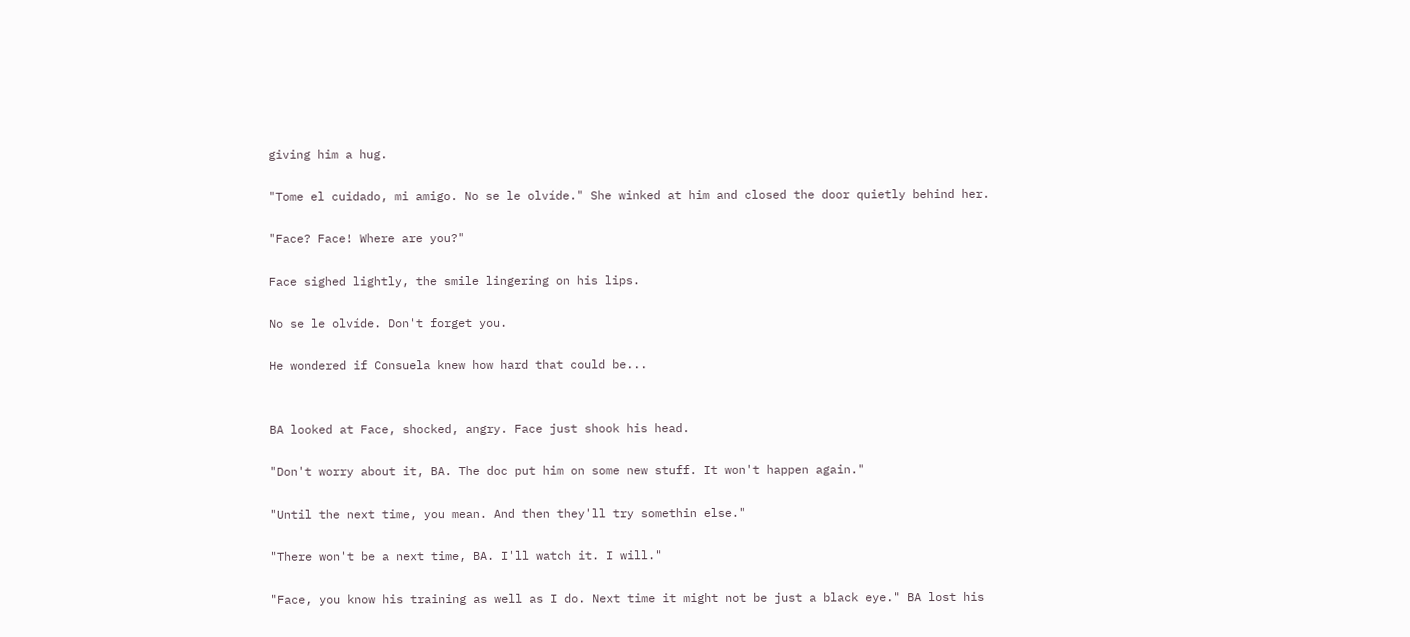giving him a hug.

"Tome el cuidado, mi amigo. No se le olvíde." She winked at him and closed the door quietly behind her.

"Face? Face! Where are you?"

Face sighed lightly, the smile lingering on his lips.

No se le olvíde. Don't forget you.

He wondered if Consuela knew how hard that could be...


BA looked at Face, shocked, angry. Face just shook his head.

"Don't worry about it, BA. The doc put him on some new stuff. It won't happen again."

"Until the next time, you mean. And then they'll try somethin else."

"There won't be a next time, BA. I'll watch it. I will."

"Face, you know his training as well as I do. Next time it might not be just a black eye." BA lost his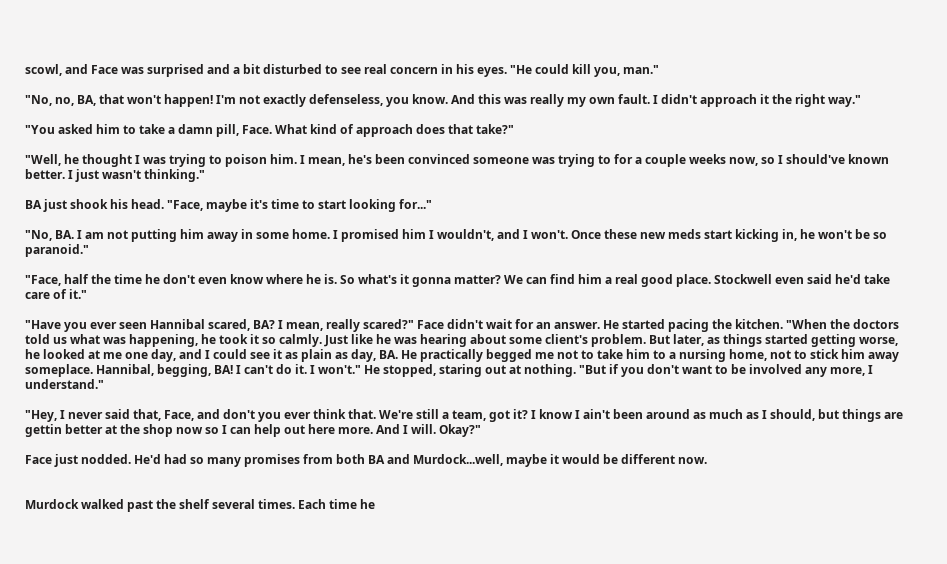scowl, and Face was surprised and a bit disturbed to see real concern in his eyes. "He could kill you, man."

"No, no, BA, that won't happen! I'm not exactly defenseless, you know. And this was really my own fault. I didn't approach it the right way."

"You asked him to take a damn pill, Face. What kind of approach does that take?"

"Well, he thought I was trying to poison him. I mean, he's been convinced someone was trying to for a couple weeks now, so I should've known better. I just wasn't thinking."

BA just shook his head. "Face, maybe it's time to start looking for..."

"No, BA. I am not putting him away in some home. I promised him I wouldn't, and I won't. Once these new meds start kicking in, he won't be so paranoid."

"Face, half the time he don't even know where he is. So what's it gonna matter? We can find him a real good place. Stockwell even said he'd take care of it."

"Have you ever seen Hannibal scared, BA? I mean, really scared?" Face didn't wait for an answer. He started pacing the kitchen. "When the doctors told us what was happening, he took it so calmly. Just like he was hearing about some client's problem. But later, as things started getting worse, he looked at me one day, and I could see it as plain as day, BA. He practically begged me not to take him to a nursing home, not to stick him away someplace. Hannibal, begging, BA! I can't do it. I won't." He stopped, staring out at nothing. "But if you don't want to be involved any more, I understand."

"Hey, I never said that, Face, and don't you ever think that. We're still a team, got it? I know I ain't been around as much as I should, but things are gettin better at the shop now so I can help out here more. And I will. Okay?"

Face just nodded. He'd had so many promises from both BA and Murdock...well, maybe it would be different now.


Murdock walked past the shelf several times. Each time he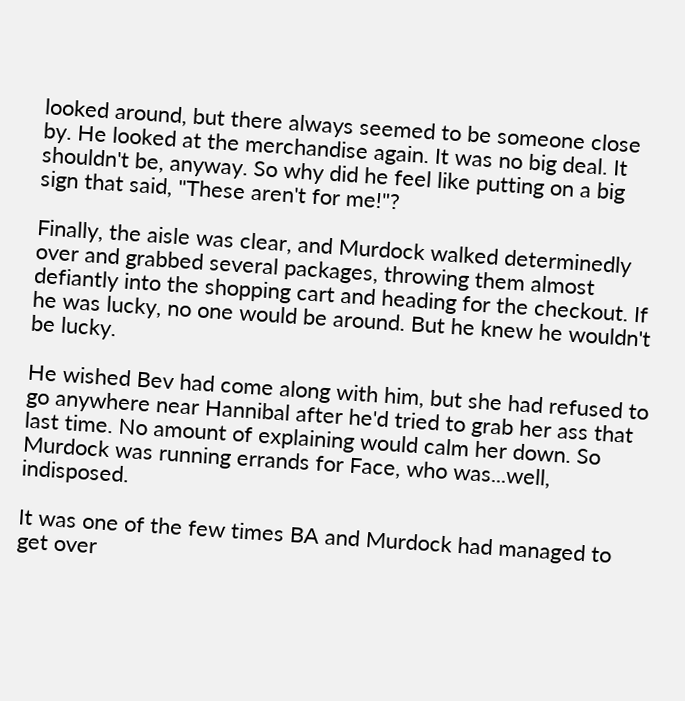looked around, but there always seemed to be someone close by. He looked at the merchandise again. It was no big deal. It shouldn't be, anyway. So why did he feel like putting on a big sign that said, "These aren't for me!"?

Finally, the aisle was clear, and Murdock walked determinedly over and grabbed several packages, throwing them almost defiantly into the shopping cart and heading for the checkout. If he was lucky, no one would be around. But he knew he wouldn't be lucky.

He wished Bev had come along with him, but she had refused to go anywhere near Hannibal after he'd tried to grab her ass that last time. No amount of explaining would calm her down. So Murdock was running errands for Face, who was...well, indisposed.

It was one of the few times BA and Murdock had managed to get over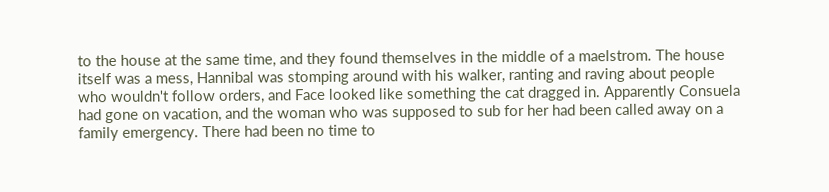to the house at the same time, and they found themselves in the middle of a maelstrom. The house itself was a mess, Hannibal was stomping around with his walker, ranting and raving about people who wouldn't follow orders, and Face looked like something the cat dragged in. Apparently Consuela had gone on vacation, and the woman who was supposed to sub for her had been called away on a family emergency. There had been no time to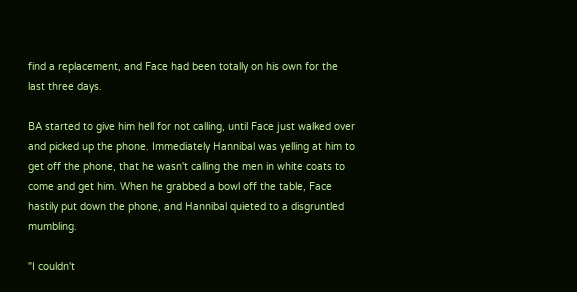find a replacement, and Face had been totally on his own for the last three days.

BA started to give him hell for not calling, until Face just walked over and picked up the phone. Immediately Hannibal was yelling at him to get off the phone, that he wasn't calling the men in white coats to come and get him. When he grabbed a bowl off the table, Face hastily put down the phone, and Hannibal quieted to a disgruntled mumbling.

"I couldn't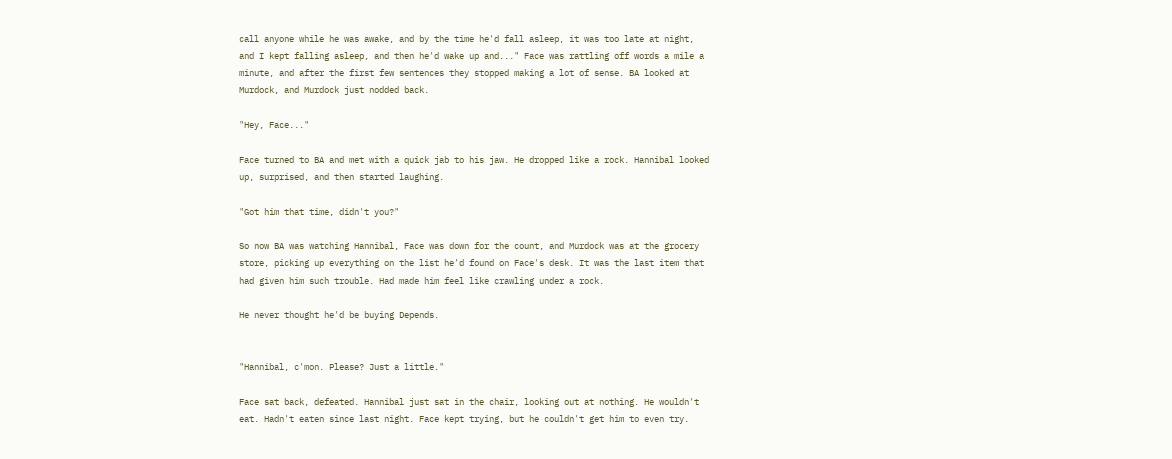call anyone while he was awake, and by the time he'd fall asleep, it was too late at night, and I kept falling asleep, and then he'd wake up and..." Face was rattling off words a mile a minute, and after the first few sentences they stopped making a lot of sense. BA looked at Murdock, and Murdock just nodded back.

"Hey, Face..."

Face turned to BA and met with a quick jab to his jaw. He dropped like a rock. Hannibal looked up, surprised, and then started laughing.

"Got him that time, didn't you?"

So now BA was watching Hannibal, Face was down for the count, and Murdock was at the grocery store, picking up everything on the list he'd found on Face's desk. It was the last item that had given him such trouble. Had made him feel like crawling under a rock.

He never thought he'd be buying Depends.


"Hannibal, c'mon. Please? Just a little."

Face sat back, defeated. Hannibal just sat in the chair, looking out at nothing. He wouldn't eat. Hadn't eaten since last night. Face kept trying, but he couldn't get him to even try.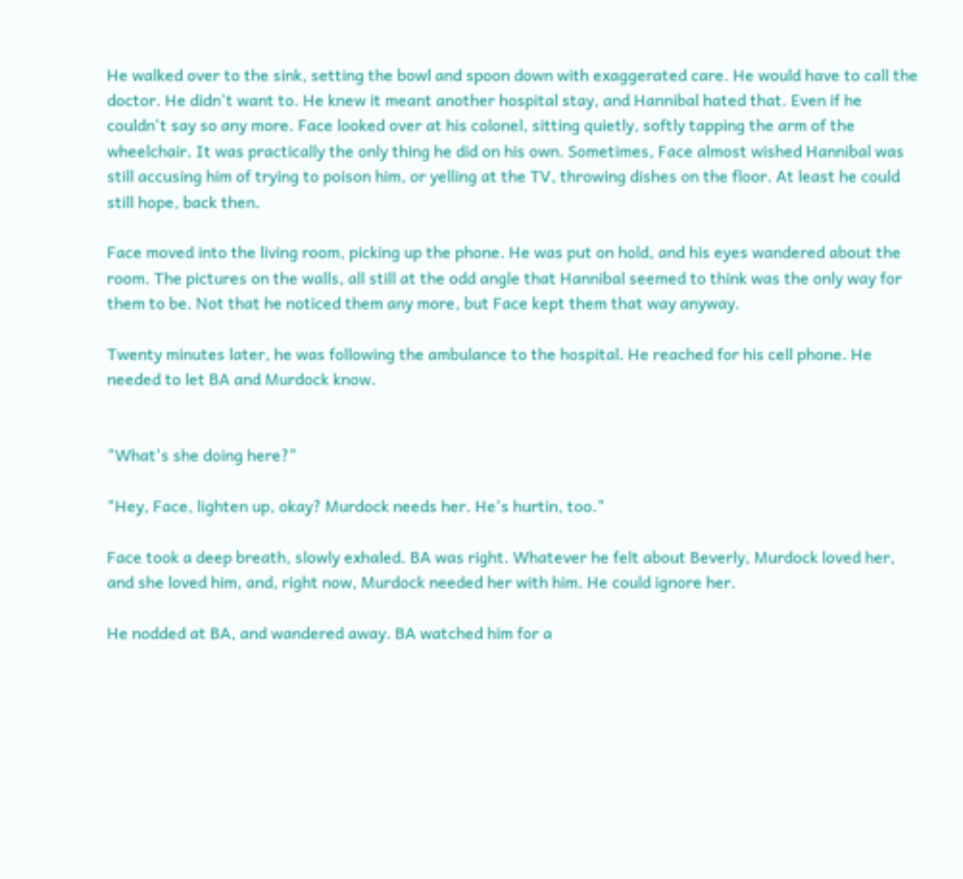He walked over to the sink, setting the bowl and spoon down with exaggerated care. He would have to call the doctor. He didn't want to. He knew it meant another hospital stay, and Hannibal hated that. Even if he couldn't say so any more. Face looked over at his colonel, sitting quietly, softly tapping the arm of the wheelchair. It was practically the only thing he did on his own. Sometimes, Face almost wished Hannibal was still accusing him of trying to poison him, or yelling at the TV, throwing dishes on the floor. At least he could still hope, back then.

Face moved into the living room, picking up the phone. He was put on hold, and his eyes wandered about the room. The pictures on the walls, all still at the odd angle that Hannibal seemed to think was the only way for them to be. Not that he noticed them any more, but Face kept them that way anyway.

Twenty minutes later, he was following the ambulance to the hospital. He reached for his cell phone. He needed to let BA and Murdock know.


"What's she doing here?"

"Hey, Face, lighten up, okay? Murdock needs her. He's hurtin, too."

Face took a deep breath, slowly exhaled. BA was right. Whatever he felt about Beverly, Murdock loved her, and she loved him, and, right now, Murdock needed her with him. He could ignore her.

He nodded at BA, and wandered away. BA watched him for a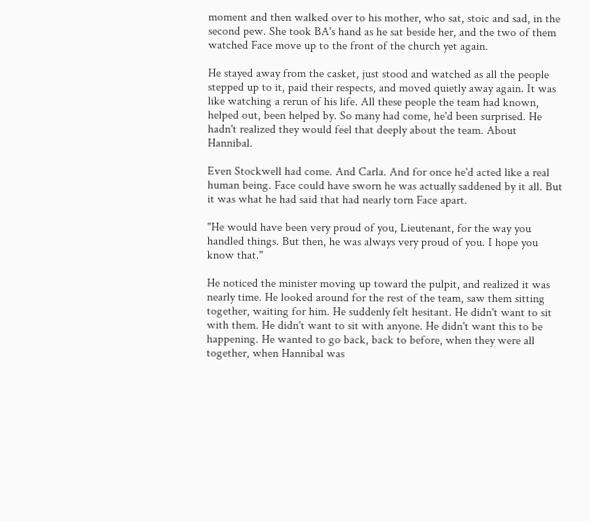moment and then walked over to his mother, who sat, stoic and sad, in the second pew. She took BA's hand as he sat beside her, and the two of them watched Face move up to the front of the church yet again.

He stayed away from the casket, just stood and watched as all the people stepped up to it, paid their respects, and moved quietly away again. It was like watching a rerun of his life. All these people the team had known, helped out, been helped by. So many had come, he'd been surprised. He hadn't realized they would feel that deeply about the team. About Hannibal.

Even Stockwell had come. And Carla. And for once he'd acted like a real human being. Face could have sworn he was actually saddened by it all. But it was what he had said that had nearly torn Face apart.

"He would have been very proud of you, Lieutenant, for the way you handled things. But then, he was always very proud of you. I hope you know that."

He noticed the minister moving up toward the pulpit, and realized it was nearly time. He looked around for the rest of the team, saw them sitting together, waiting for him. He suddenly felt hesitant. He didn't want to sit with them. He didn't want to sit with anyone. He didn't want this to be happening. He wanted to go back, back to before, when they were all together, when Hannibal was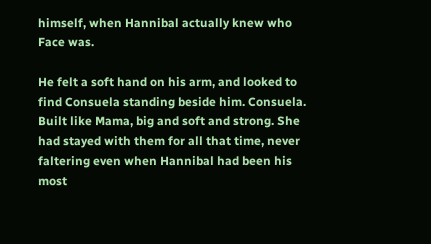himself, when Hannibal actually knew who Face was.

He felt a soft hand on his arm, and looked to find Consuela standing beside him. Consuela. Built like Mama, big and soft and strong. She had stayed with them for all that time, never faltering even when Hannibal had been his most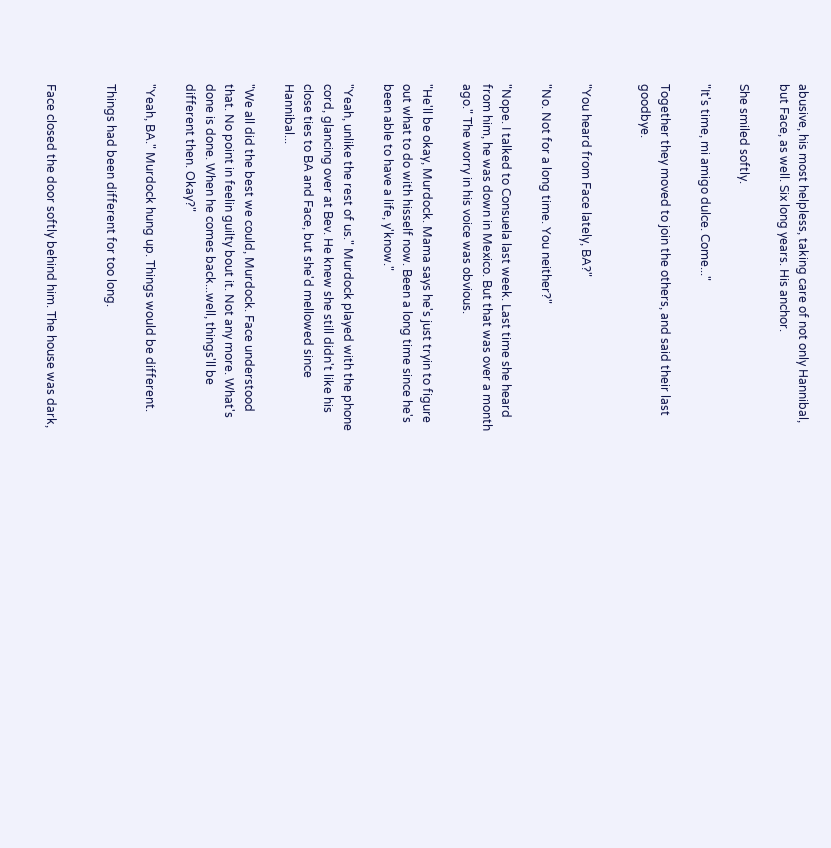abusive, his most helpless, taking care of not only Hannibal, but Face, as well. Six long years. His anchor.

She smiled softly.

"It's time, mi amigo dulce. Come..."

Together they moved to join the others, and said their last goodbye.


"You heard from Face lately, BA?"

"No. Not for a long time. You neither?"

"Nope. I talked to Consuela last week. Last time she heard from him, he was down in Mexico. But that was over a month ago." The worry in his voice was obvious.

"He'll be okay, Murdock. Mama says he's just tryin to figure out what to do with hisself now. Been a long time since he's been able to have a life, y'know."

"Yeah, unlike the rest of us." Murdock played with the phone cord, glancing over at Bev. He knew she still didn't like his close ties to BA and Face, but she'd mellowed since Hannibal...

"We all did the best we could, Murdock. Face understood that. No point in feelin guilty bout it. Not any more. What's done is done. When he comes back...well, things'll be different then. Okay?"

"Yeah, BA." Murdock hung up. Things would be different.

Things had been different for too long.


Face closed the door softly behind him. The house was dark,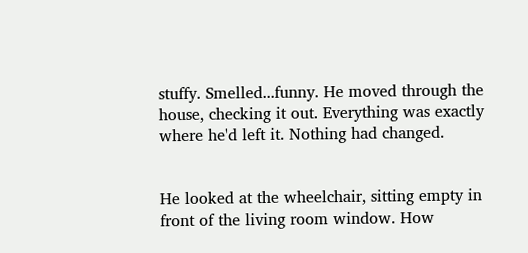stuffy. Smelled...funny. He moved through the house, checking it out. Everything was exactly where he'd left it. Nothing had changed.


He looked at the wheelchair, sitting empty in front of the living room window. How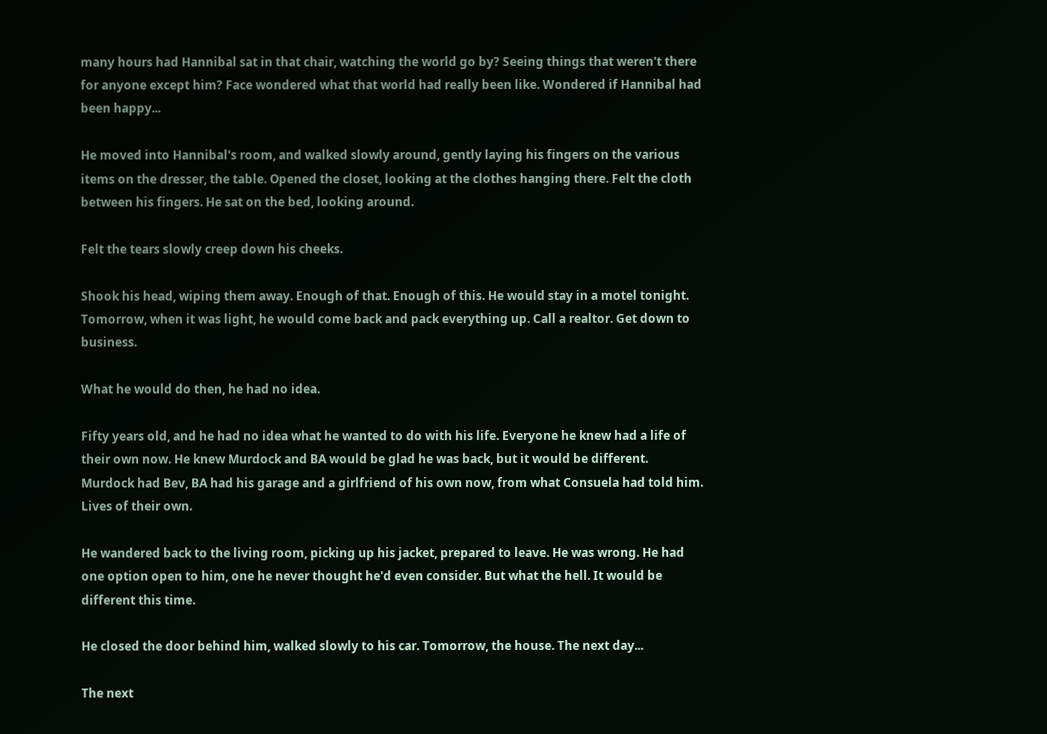many hours had Hannibal sat in that chair, watching the world go by? Seeing things that weren't there for anyone except him? Face wondered what that world had really been like. Wondered if Hannibal had been happy...

He moved into Hannibal's room, and walked slowly around, gently laying his fingers on the various items on the dresser, the table. Opened the closet, looking at the clothes hanging there. Felt the cloth between his fingers. He sat on the bed, looking around.

Felt the tears slowly creep down his cheeks.

Shook his head, wiping them away. Enough of that. Enough of this. He would stay in a motel tonight. Tomorrow, when it was light, he would come back and pack everything up. Call a realtor. Get down to business.

What he would do then, he had no idea.

Fifty years old, and he had no idea what he wanted to do with his life. Everyone he knew had a life of their own now. He knew Murdock and BA would be glad he was back, but it would be different. Murdock had Bev, BA had his garage and a girlfriend of his own now, from what Consuela had told him. Lives of their own.

He wandered back to the living room, picking up his jacket, prepared to leave. He was wrong. He had one option open to him, one he never thought he'd even consider. But what the hell. It would be different this time.

He closed the door behind him, walked slowly to his car. Tomorrow, the house. The next day...

The next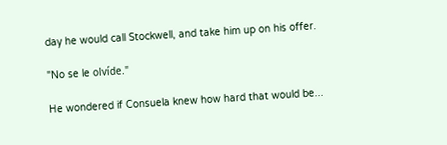day he would call Stockwell, and take him up on his offer.

"No se le olvíde."

He wondered if Consuela knew how hard that would be...